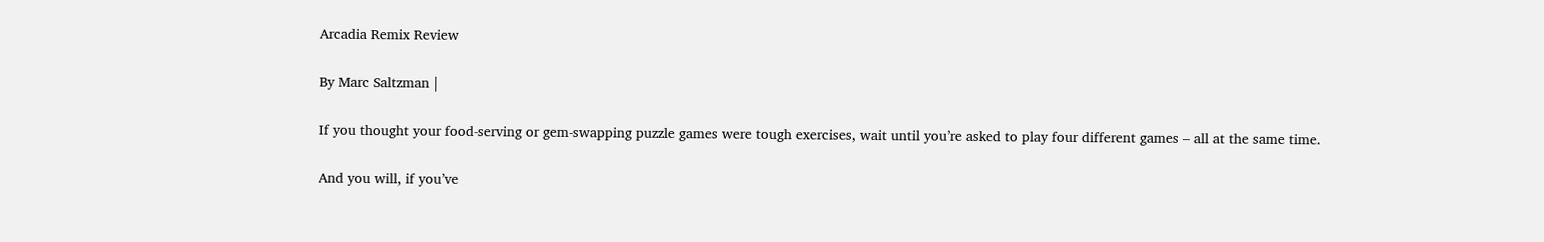Arcadia Remix Review

By Marc Saltzman |

If you thought your food-serving or gem-swapping puzzle games were tough exercises, wait until you’re asked to play four different games – all at the same time.

And you will, if you’ve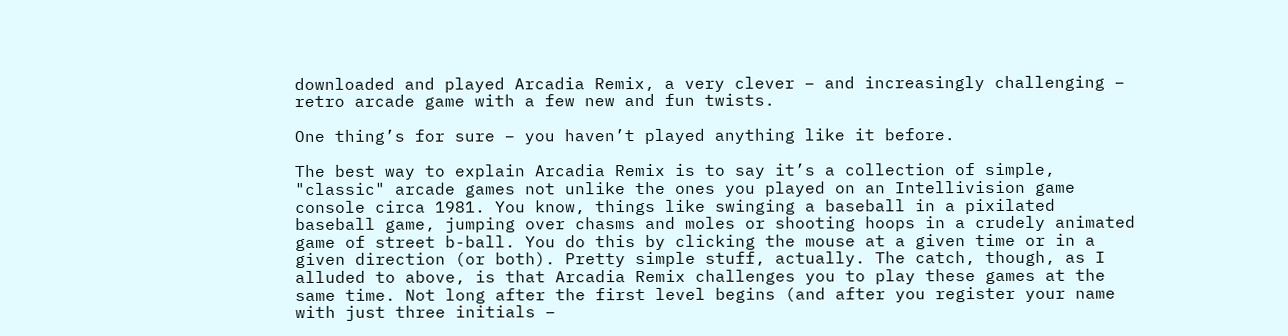downloaded and played Arcadia Remix, a very clever – and increasingly challenging – retro arcade game with a few new and fun twists.

One thing’s for sure – you haven’t played anything like it before.

The best way to explain Arcadia Remix is to say it’s a collection of simple, "classic" arcade games not unlike the ones you played on an Intellivision game console circa 1981. You know, things like swinging a baseball in a pixilated baseball game, jumping over chasms and moles or shooting hoops in a crudely animated game of street b-ball. You do this by clicking the mouse at a given time or in a given direction (or both). Pretty simple stuff, actually. The catch, though, as I alluded to above, is that Arcadia Remix challenges you to play these games at the same time. Not long after the first level begins (and after you register your name with just three initials –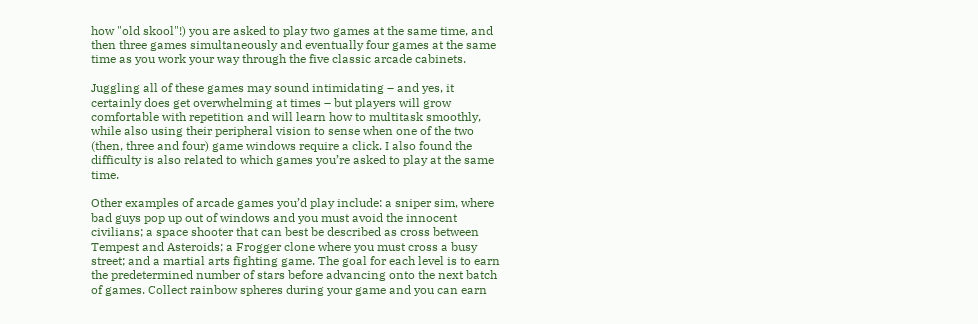how "old skool"!) you are asked to play two games at the same time, and then three games simultaneously and eventually four games at the same time as you work your way through the five classic arcade cabinets.

Juggling all of these games may sound intimidating – and yes, it certainly does get overwhelming at times – but players will grow comfortable with repetition and will learn how to multitask smoothly, while also using their peripheral vision to sense when one of the two (then, three and four) game windows require a click. I also found the difficulty is also related to which games you’re asked to play at the same time.

Other examples of arcade games you’d play include: a sniper sim, where bad guys pop up out of windows and you must avoid the innocent civilians; a space shooter that can best be described as cross between Tempest and Asteroids; a Frogger clone where you must cross a busy street; and a martial arts fighting game. The goal for each level is to earn the predetermined number of stars before advancing onto the next batch of games. Collect rainbow spheres during your game and you can earn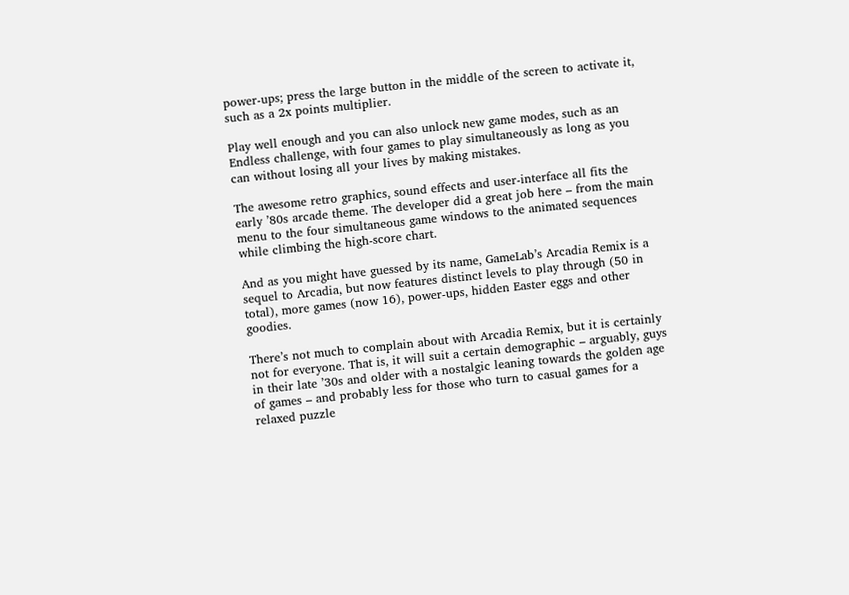power-ups; press the large button in the middle of the screen to activate it, such as a 2x points multiplier.

Play well enough and you can also unlock new game modes, such as an Endless challenge, with four games to play simultaneously as long as you can without losing all your lives by making mistakes.

The awesome retro graphics, sound effects and user-interface all fits the early ’80s arcade theme. The developer did a great job here – from the main menu to the four simultaneous game windows to the animated sequences while climbing the high-score chart.

And as you might have guessed by its name, GameLab’s Arcadia Remix is a sequel to Arcadia, but now features distinct levels to play through (50 in total), more games (now 16), power-ups, hidden Easter eggs and other goodies.

There’s not much to complain about with Arcadia Remix, but it is certainly not for everyone. That is, it will suit a certain demographic – arguably, guys in their late ’30s and older with a nostalgic leaning towards the golden age of games – and probably less for those who turn to casual games for a relaxed puzzle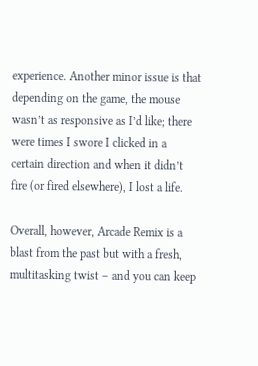experience. Another minor issue is that depending on the game, the mouse wasn’t as responsive as I’d like; there were times I swore I clicked in a certain direction and when it didn’t fire (or fired elsewhere), I lost a life.

Overall, however, Arcade Remix is a blast from the past but with a fresh, multitasking twist – and you can keep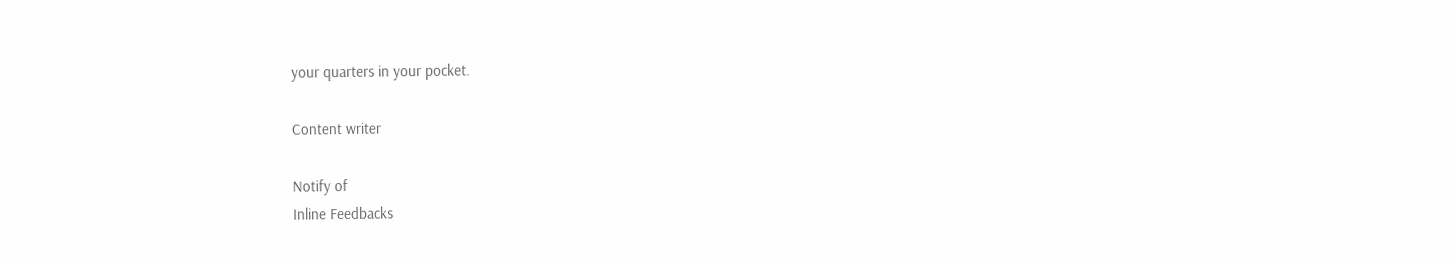your quarters in your pocket.

Content writer

Notify of
Inline Feedbacks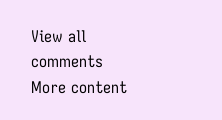View all comments
More content